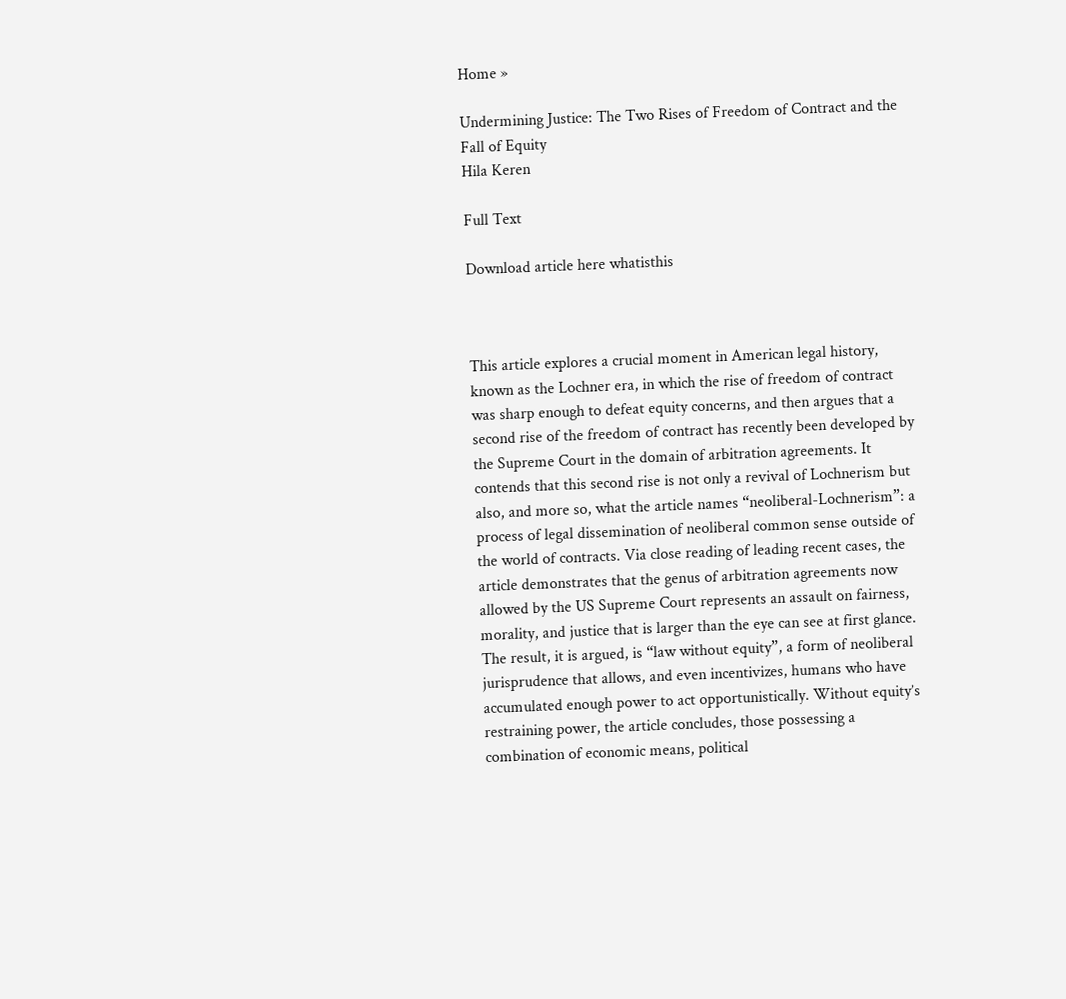Home »

Undermining Justice: The Two Rises of Freedom of Contract and the Fall of Equity
Hila Keren

Full Text

Download article here whatisthis



This article explores a crucial moment in American legal history, known as the Lochner era, in which the rise of freedom of contract was sharp enough to defeat equity concerns, and then argues that a second rise of the freedom of contract has recently been developed by the Supreme Court in the domain of arbitration agreements. It contends that this second rise is not only a revival of Lochnerism but also, and more so, what the article names “neoliberal-Lochnerism”: a process of legal dissemination of neoliberal common sense outside of the world of contracts. Via close reading of leading recent cases, the article demonstrates that the genus of arbitration agreements now allowed by the US Supreme Court represents an assault on fairness, morality, and justice that is larger than the eye can see at first glance. The result, it is argued, is “law without equity”, a form of neoliberal jurisprudence that allows, and even incentivizes, humans who have accumulated enough power to act opportunistically. Without equity’s restraining power, the article concludes, those possessing a combination of economic means, political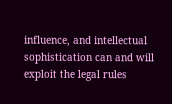influence, and intellectual sophistication can and will exploit the legal rules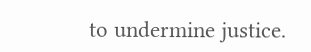to undermine justice.